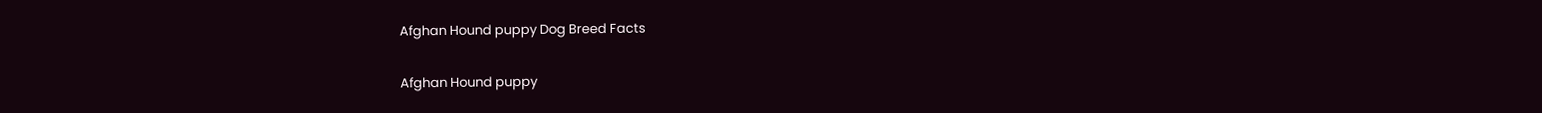Afghan Hound puppy Dog Breed Facts

Afghan Hound puppy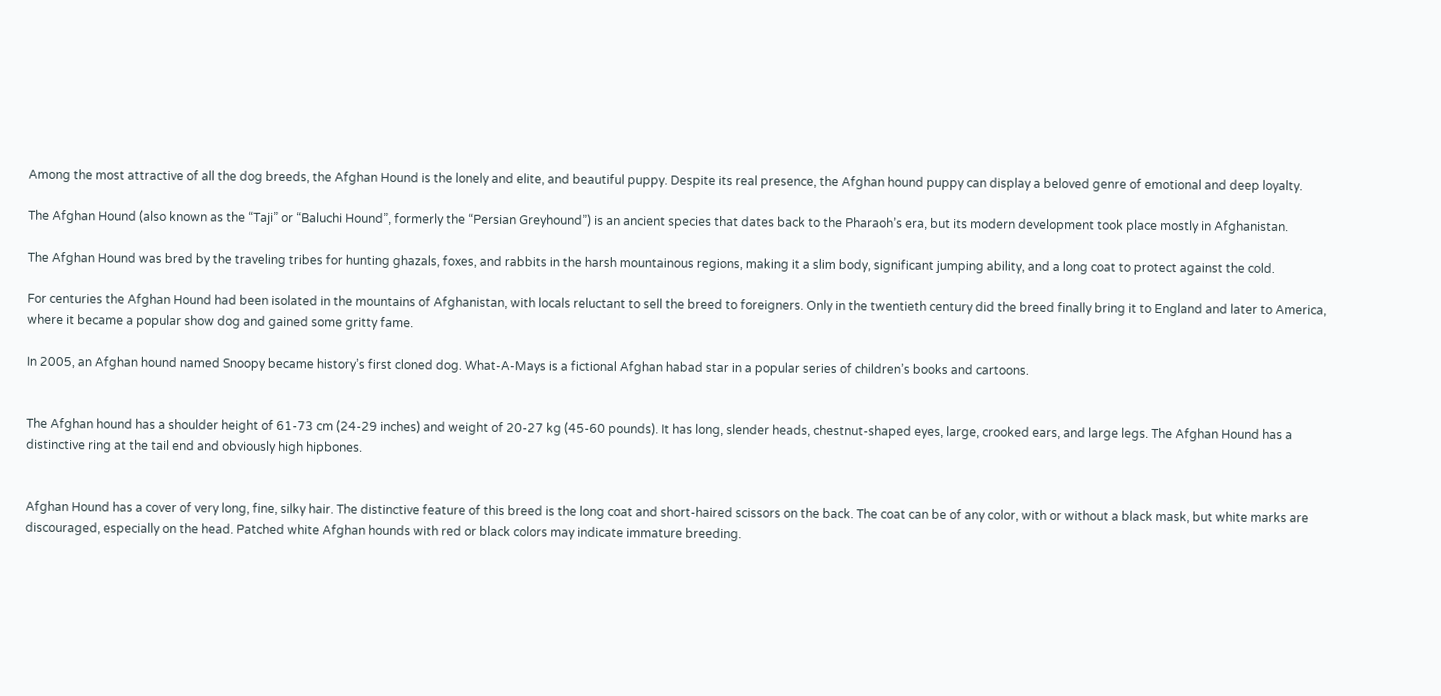Among the most attractive of all the dog breeds, the Afghan Hound is the lonely and elite, and beautiful puppy. Despite its real presence, the Afghan hound puppy can display a beloved genre of emotional and deep loyalty.

The Afghan Hound (also known as the “Taji” or “Baluchi Hound”, formerly the “Persian Greyhound”) is an ancient species that dates back to the Pharaoh’s era, but its modern development took place mostly in Afghanistan.

The Afghan Hound was bred by the traveling tribes for hunting ghazals, foxes, and rabbits in the harsh mountainous regions, making it a slim body, significant jumping ability, and a long coat to protect against the cold.

For centuries the Afghan Hound had been isolated in the mountains of Afghanistan, with locals reluctant to sell the breed to foreigners. Only in the twentieth century did the breed finally bring it to England and later to America, where it became a popular show dog and gained some gritty fame.

In 2005, an Afghan hound named Snoopy became history’s first cloned dog. What-A-Mays is a fictional Afghan habad star in a popular series of children’s books and cartoons.


The Afghan hound has a shoulder height of 61-73 cm (24-29 inches) and weight of 20-27 kg (45-60 pounds). It has long, slender heads, chestnut-shaped eyes, large, crooked ears, and large legs. The Afghan Hound has a distinctive ring at the tail end and obviously high hipbones.


Afghan Hound has a cover of very long, fine, silky hair. The distinctive feature of this breed is the long coat and short-haired scissors on the back. The coat can be of any color, with or without a black mask, but white marks are discouraged, especially on the head. Patched white Afghan hounds with red or black colors may indicate immature breeding.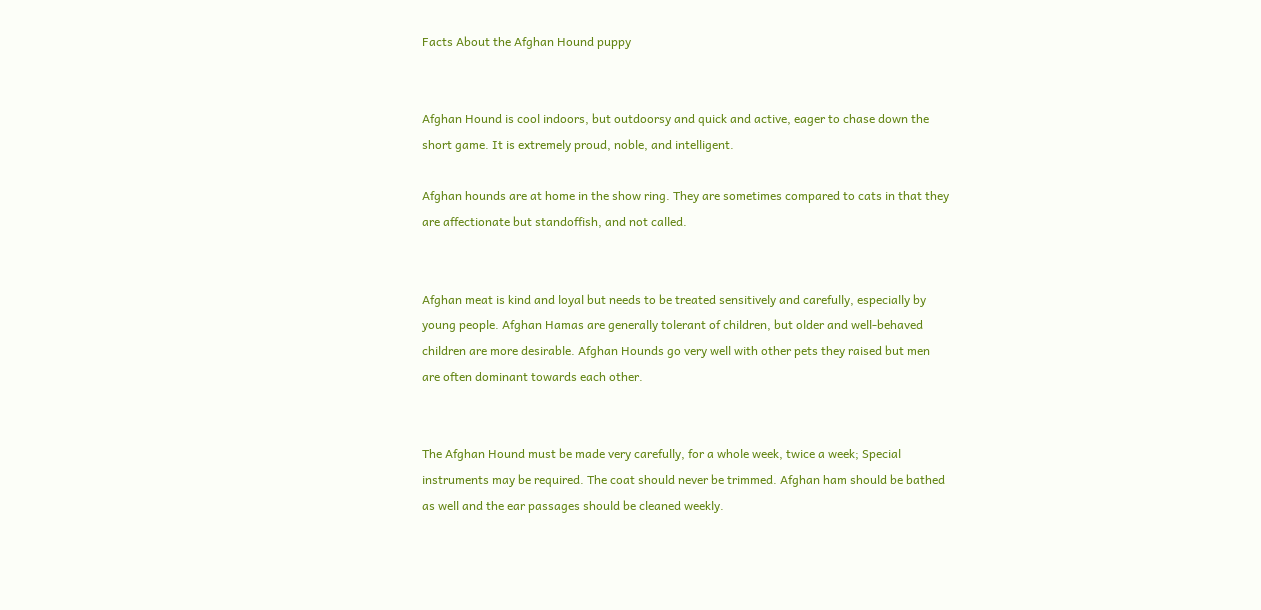Facts About the Afghan Hound puppy


Afghan Hound is cool indoors, but outdoorsy and quick and active, eager to chase down the short game. It is extremely proud, noble, and intelligent.

Afghan hounds are at home in the show ring. They are sometimes compared to cats in that they are affectionate but standoffish, and not called.


Afghan meat is kind and loyal but needs to be treated sensitively and carefully, especially by young people. Afghan Hamas are generally tolerant of children, but older and well-behaved children are more desirable. Afghan Hounds go very well with other pets they raised but men are often dominant towards each other.


The Afghan Hound must be made very carefully, for a whole week, twice a week; Special instruments may be required. The coat should never be trimmed. Afghan ham should be bathed as well and the ear passages should be cleaned weekly.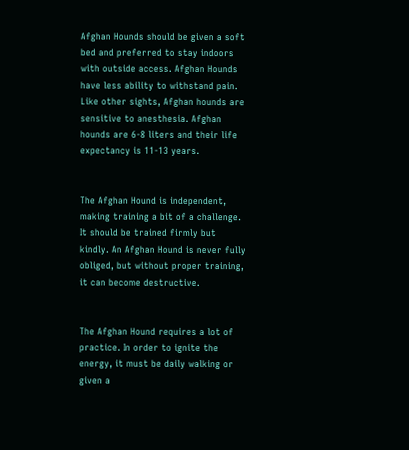Afghan Hounds should be given a soft bed and preferred to stay indoors with outside access. Afghan Hounds have less ability to withstand pain. Like other sights, Afghan hounds are sensitive to anesthesia. Afghan hounds are 6-8 liters and their life expectancy is 11-13 years.


The Afghan Hound is independent, making training a bit of a challenge. It should be trained firmly but kindly. An Afghan Hound is never fully obliged, but without proper training, it can become destructive.


The Afghan Hound requires a lot of practice. In order to ignite the energy, it must be daily walking or given a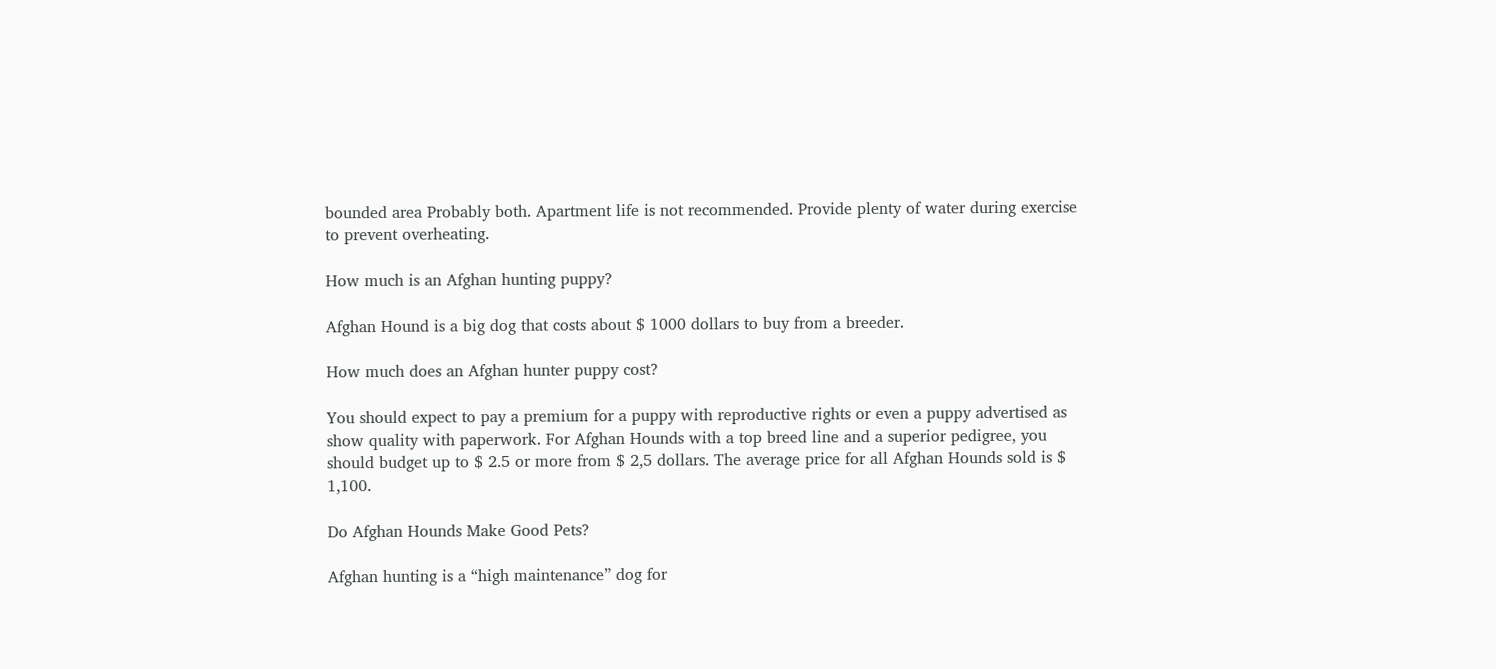bounded area Probably both. Apartment life is not recommended. Provide plenty of water during exercise to prevent overheating.

How much is an Afghan hunting puppy?

Afghan Hound is a big dog that costs about $ 1000 dollars to buy from a breeder.

How much does an Afghan hunter puppy cost?

You should expect to pay a premium for a puppy with reproductive rights or even a puppy advertised as show quality with paperwork. For Afghan Hounds with a top breed line and a superior pedigree, you should budget up to $ 2.5 or more from $ 2,5 dollars. The average price for all Afghan Hounds sold is $ 1,100.

Do Afghan Hounds Make Good Pets?

Afghan hunting is a “high maintenance” dog for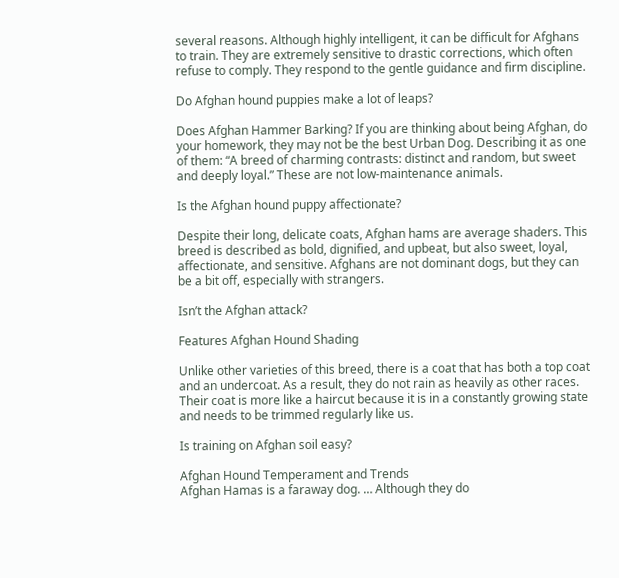several reasons. Although highly intelligent, it can be difficult for Afghans to train. They are extremely sensitive to drastic corrections, which often refuse to comply. They respond to the gentle guidance and firm discipline.

Do Afghan hound puppies make a lot of leaps?

Does Afghan Hammer Barking? If you are thinking about being Afghan, do your homework, they may not be the best Urban Dog. Describing it as one of them: “A breed of charming contrasts: distinct and random, but sweet and deeply loyal.” These are not low-maintenance animals.

Is the Afghan hound puppy affectionate?

Despite their long, delicate coats, Afghan hams are average shaders. This breed is described as bold, dignified, and upbeat, but also sweet, loyal, affectionate, and sensitive. Afghans are not dominant dogs, but they can be a bit off, especially with strangers.

Isn’t the Afghan attack?

Features Afghan Hound Shading

Unlike other varieties of this breed, there is a coat that has both a top coat and an undercoat. As a result, they do not rain as heavily as other races. Their coat is more like a haircut because it is in a constantly growing state and needs to be trimmed regularly like us.

Is training on Afghan soil easy?

Afghan Hound Temperament and Trends
Afghan Hamas is a faraway dog. … Although they do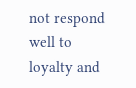not respond well to loyalty and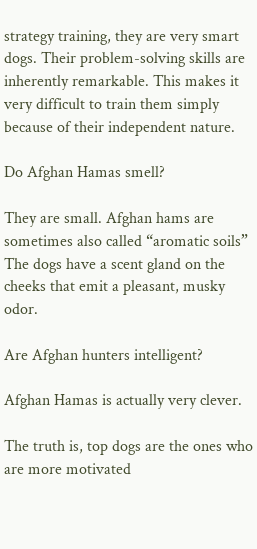strategy training, they are very smart dogs. Their problem-solving skills are inherently remarkable. This makes it very difficult to train them simply because of their independent nature.

Do Afghan Hamas smell?

They are small. Afghan hams are sometimes also called “aromatic soils” The dogs have a scent gland on the cheeks that emit a pleasant, musky odor.

Are Afghan hunters intelligent?

Afghan Hamas is actually very clever.

The truth is, top dogs are the ones who are more motivated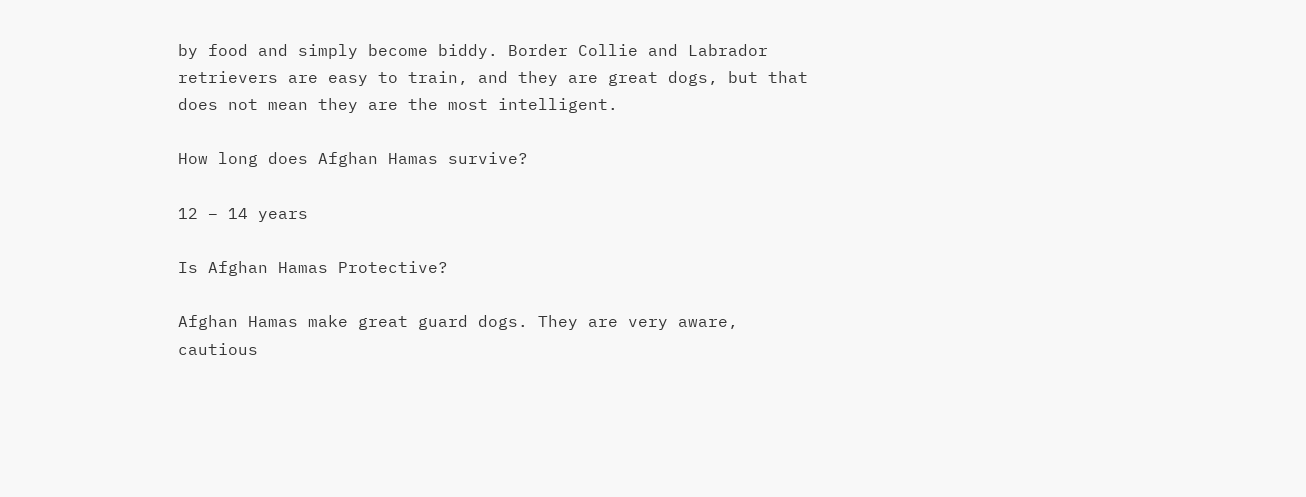by food and simply become biddy. Border Collie and Labrador retrievers are easy to train, and they are great dogs, but that does not mean they are the most intelligent.

How long does Afghan Hamas survive?

12 – 14 years

Is Afghan Hamas Protective?

Afghan Hamas make great guard dogs. They are very aware, cautious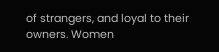of strangers, and loyal to their owners. Women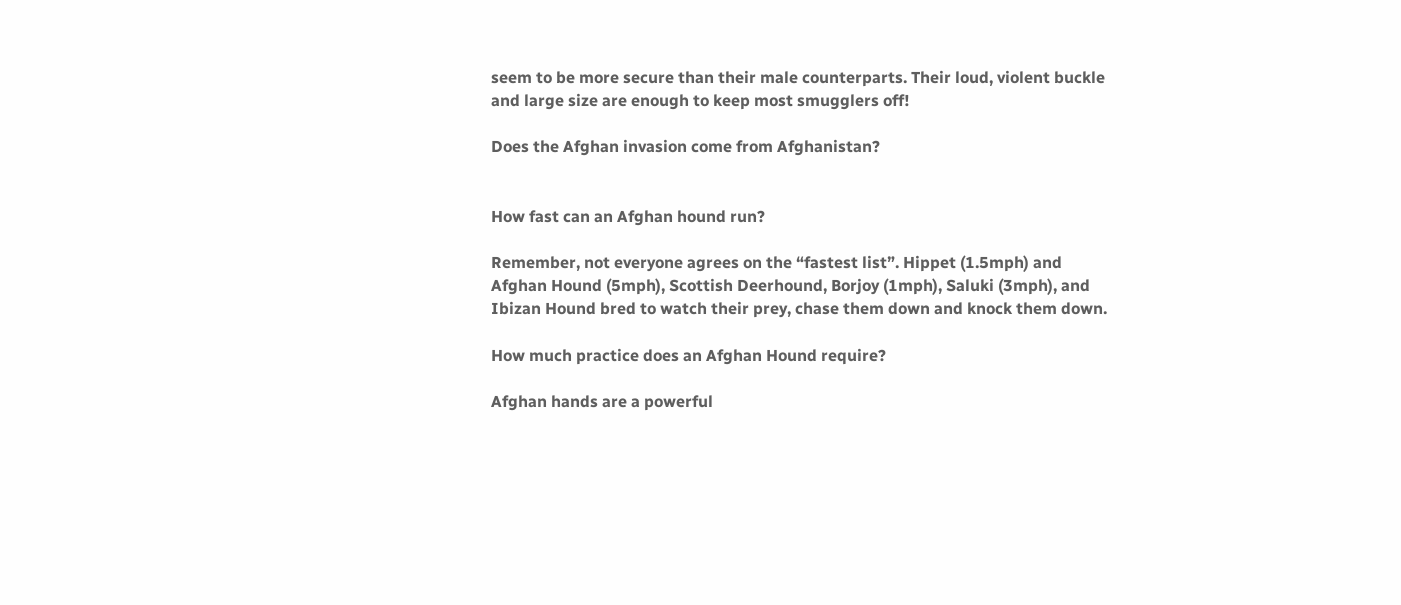seem to be more secure than their male counterparts. Their loud, violent buckle and large size are enough to keep most smugglers off!

Does the Afghan invasion come from Afghanistan?


How fast can an Afghan hound run?

Remember, not everyone agrees on the “fastest list”. Hippet (1.5mph) and Afghan Hound (5mph), Scottish Deerhound, Borjoy (1mph), Saluki (3mph), and Ibizan Hound bred to watch their prey, chase them down and knock them down.

How much practice does an Afghan Hound require?

Afghan hands are a powerful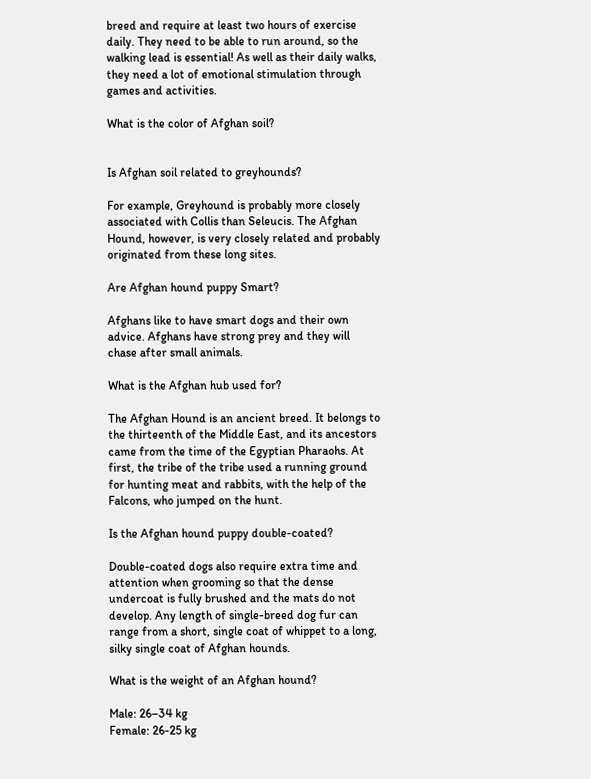breed and require at least two hours of exercise daily. They need to be able to run around, so the walking lead is essential! As well as their daily walks, they need a lot of emotional stimulation through games and activities.

What is the color of Afghan soil?


Is Afghan soil related to greyhounds?

For example, Greyhound is probably more closely associated with Collis than Seleucis. The Afghan Hound, however, is very closely related and probably originated from these long sites.

Are Afghan hound puppy Smart?

Afghans like to have smart dogs and their own advice. Afghans have strong prey and they will chase after small animals.

What is the Afghan hub used for?

The Afghan Hound is an ancient breed. It belongs to the thirteenth of the Middle East, and its ancestors came from the time of the Egyptian Pharaohs. At first, the tribe of the tribe used a running ground for hunting meat and rabbits, with the help of the Falcons, who jumped on the hunt.

Is the Afghan hound puppy double-coated?

Double-coated dogs also require extra time and attention when grooming so that the dense undercoat is fully brushed and the mats do not develop. Any length of single-breed dog fur can range from a short, single coat of whippet to a long, silky single coat of Afghan hounds.

What is the weight of an Afghan hound?

Male: 26–34 kg
Female: 26-25 kg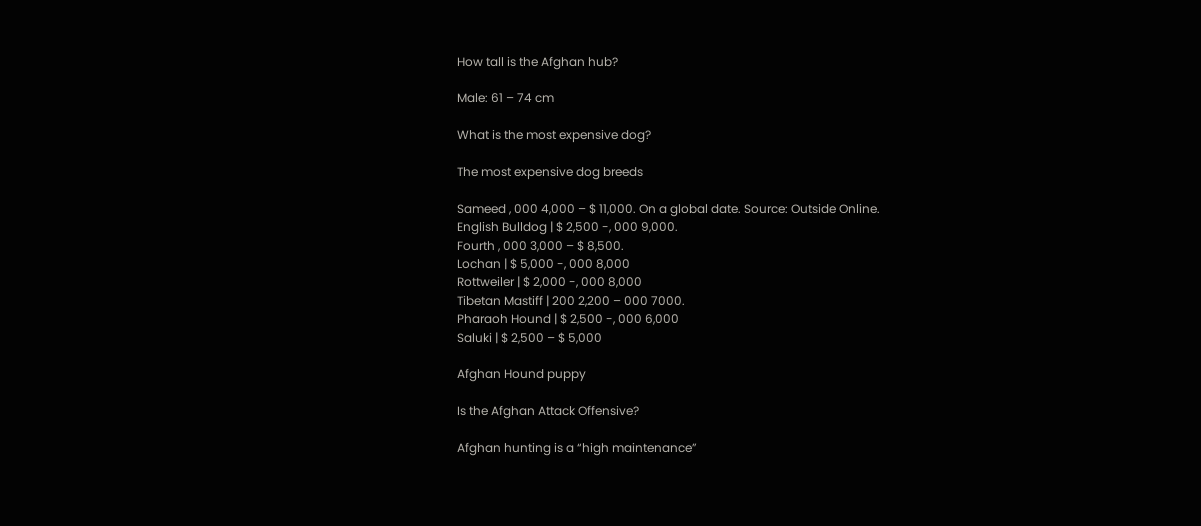How tall is the Afghan hub?

Male: 61 – 74 cm

What is the most expensive dog?

The most expensive dog breeds

Sameed , 000 4,000 – $ 11,000. On a global date. Source: Outside Online.
English Bulldog | $ 2,500 -, 000 9,000.
Fourth , 000 3,000 – $ 8,500.
Lochan | $ 5,000 -, 000 8,000
Rottweiler | $ 2,000 -, 000 8,000
Tibetan Mastiff | 200 2,200 – 000 7000.
Pharaoh Hound | $ 2,500 -, 000 6,000
Saluki | $ 2,500 – $ 5,000

Afghan Hound puppy

Is the Afghan Attack Offensive?

Afghan hunting is a “high maintenance”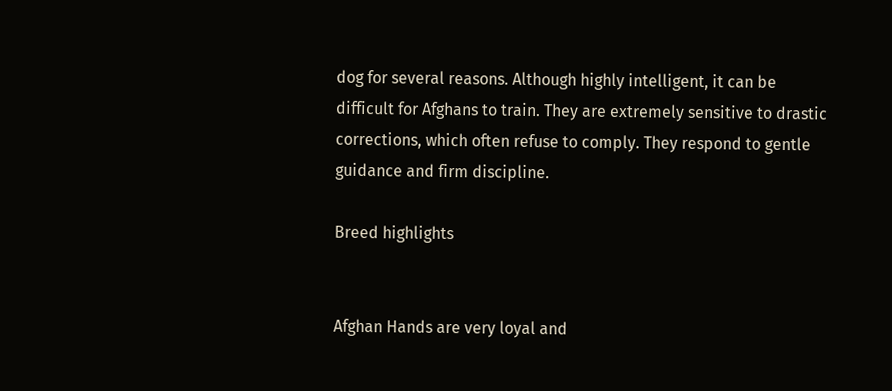dog for several reasons. Although highly intelligent, it can be difficult for Afghans to train. They are extremely sensitive to drastic corrections, which often refuse to comply. They respond to gentle guidance and firm discipline.

Breed highlights


Afghan Hands are very loyal and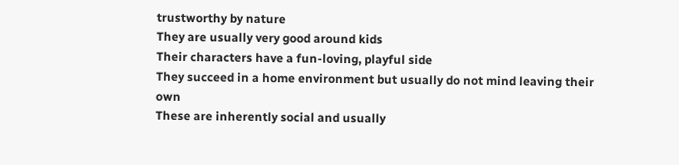trustworthy by nature
They are usually very good around kids
Their characters have a fun-loving, playful side
They succeed in a home environment but usually do not mind leaving their own
These are inherently social and usually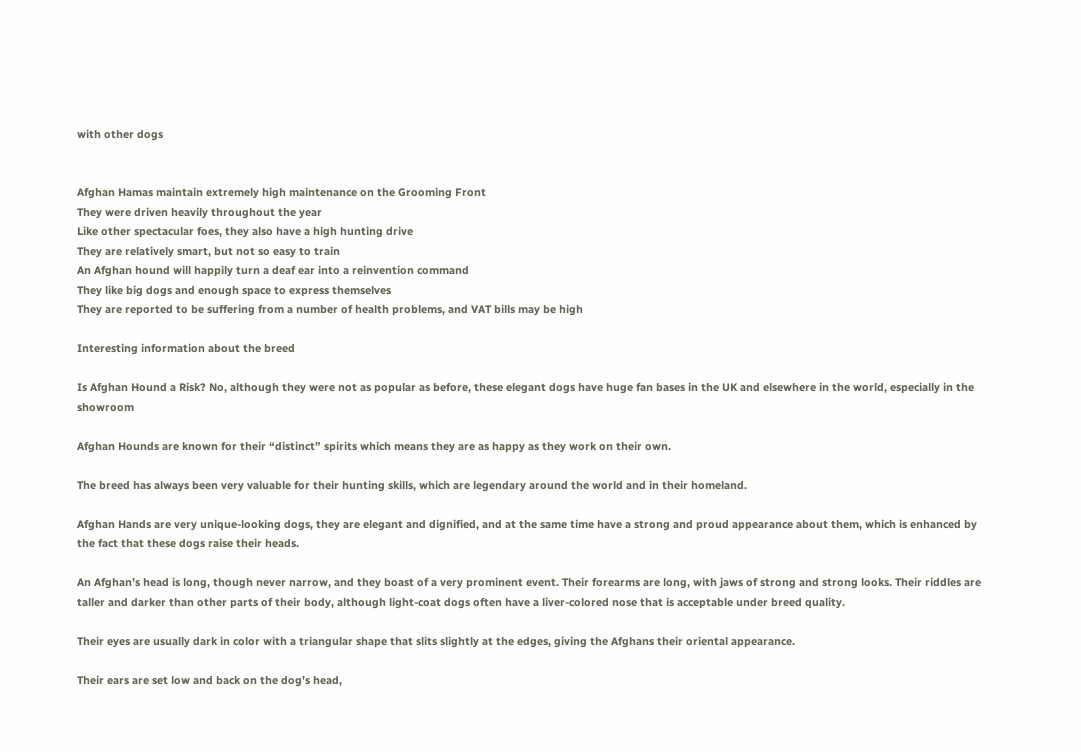with other dogs


Afghan Hamas maintain extremely high maintenance on the Grooming Front
They were driven heavily throughout the year
Like other spectacular foes, they also have a high hunting drive
They are relatively smart, but not so easy to train
An Afghan hound will happily turn a deaf ear into a reinvention command
They like big dogs and enough space to express themselves
They are reported to be suffering from a number of health problems, and VAT bills may be high

Interesting information about the breed

Is Afghan Hound a Risk? No, although they were not as popular as before, these elegant dogs have huge fan bases in the UK and elsewhere in the world, especially in the showroom

Afghan Hounds are known for their “distinct” spirits which means they are as happy as they work on their own.

The breed has always been very valuable for their hunting skills, which are legendary around the world and in their homeland.

Afghan Hands are very unique-looking dogs, they are elegant and dignified, and at the same time have a strong and proud appearance about them, which is enhanced by the fact that these dogs raise their heads.

An Afghan’s head is long, though never narrow, and they boast of a very prominent event. Their forearms are long, with jaws of strong and strong looks. Their riddles are taller and darker than other parts of their body, although light-coat dogs often have a liver-colored nose that is acceptable under breed quality.

Their eyes are usually dark in color with a triangular shape that slits slightly at the edges, giving the Afghans their oriental appearance.

Their ears are set low and back on the dog’s head,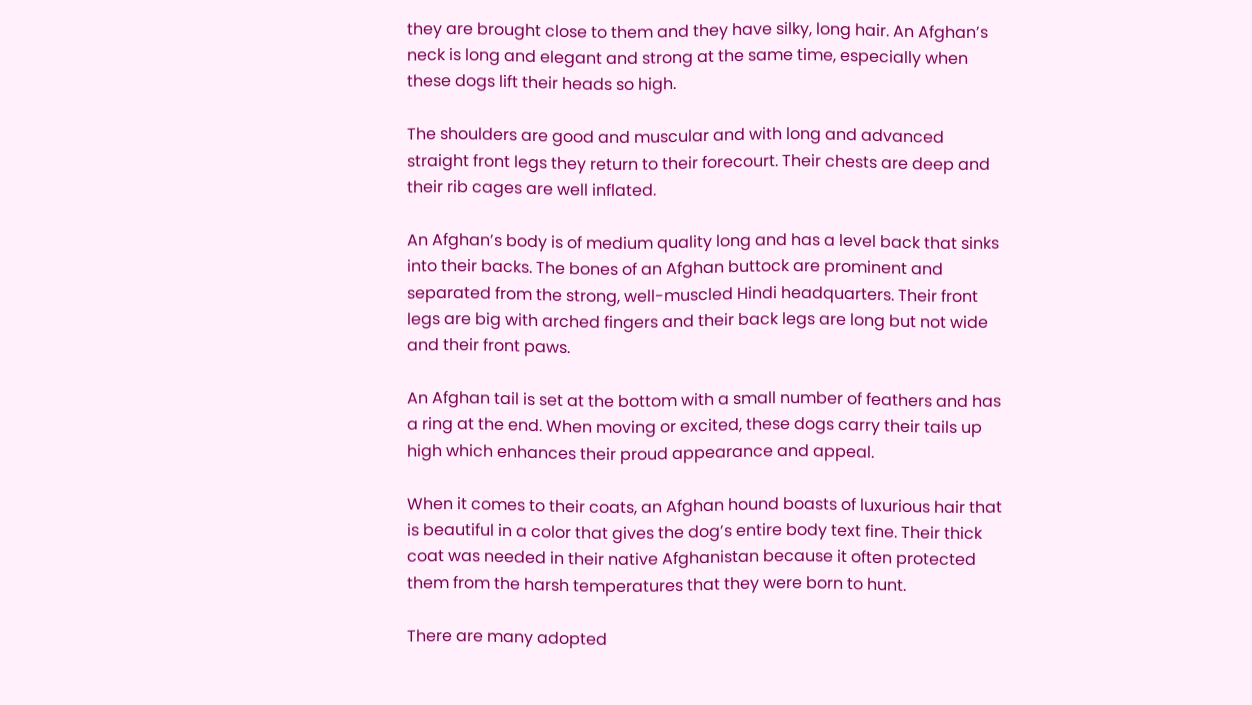they are brought close to them and they have silky, long hair. An Afghan’s neck is long and elegant and strong at the same time, especially when these dogs lift their heads so high.

The shoulders are good and muscular and with long and advanced straight front legs they return to their forecourt. Their chests are deep and their rib cages are well inflated.

An Afghan’s body is of medium quality long and has a level back that sinks into their backs. The bones of an Afghan buttock are prominent and separated from the strong, well-muscled Hindi headquarters. Their front legs are big with arched fingers and their back legs are long but not wide and their front paws.

An Afghan tail is set at the bottom with a small number of feathers and has a ring at the end. When moving or excited, these dogs carry their tails up high which enhances their proud appearance and appeal.

When it comes to their coats, an Afghan hound boasts of luxurious hair that is beautiful in a color that gives the dog’s entire body text fine. Their thick coat was needed in their native Afghanistan because it often protected them from the harsh temperatures that they were born to hunt.

There are many adopted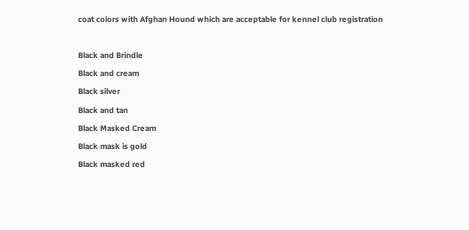coat colors with Afghan Hound which are acceptable for kennel club registration

Black and Brindle
Black and cream
Black silver
Black and tan
Black Masked Cream
Black mask is gold
Black masked red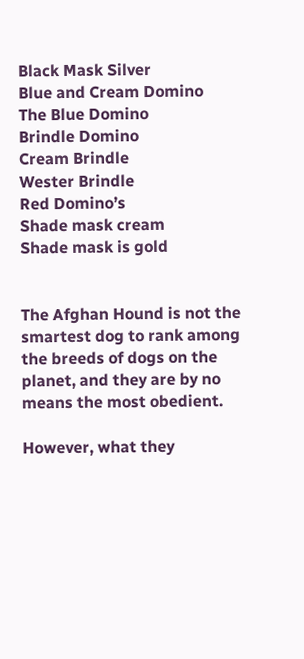Black Mask Silver
Blue and Cream Domino
The Blue Domino
Brindle Domino
Cream Brindle
Wester Brindle
Red Domino’s
Shade mask cream
Shade mask is gold


The Afghan Hound is not the smartest dog to rank among the breeds of dogs on the planet, and they are by no means the most obedient.

However, what they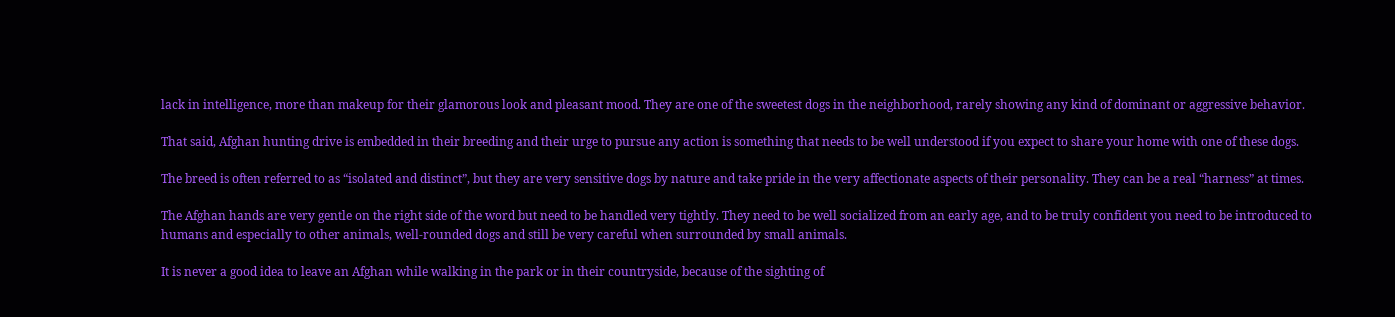lack in intelligence, more than makeup for their glamorous look and pleasant mood. They are one of the sweetest dogs in the neighborhood, rarely showing any kind of dominant or aggressive behavior.

That said, Afghan hunting drive is embedded in their breeding and their urge to pursue any action is something that needs to be well understood if you expect to share your home with one of these dogs.

The breed is often referred to as “isolated and distinct”, but they are very sensitive dogs by nature and take pride in the very affectionate aspects of their personality. They can be a real “harness” at times.

The Afghan hands are very gentle on the right side of the word but need to be handled very tightly. They need to be well socialized from an early age, and to be truly confident you need to be introduced to humans and especially to other animals, well-rounded dogs and still be very careful when surrounded by small animals.

It is never a good idea to leave an Afghan while walking in the park or in their countryside, because of the sighting of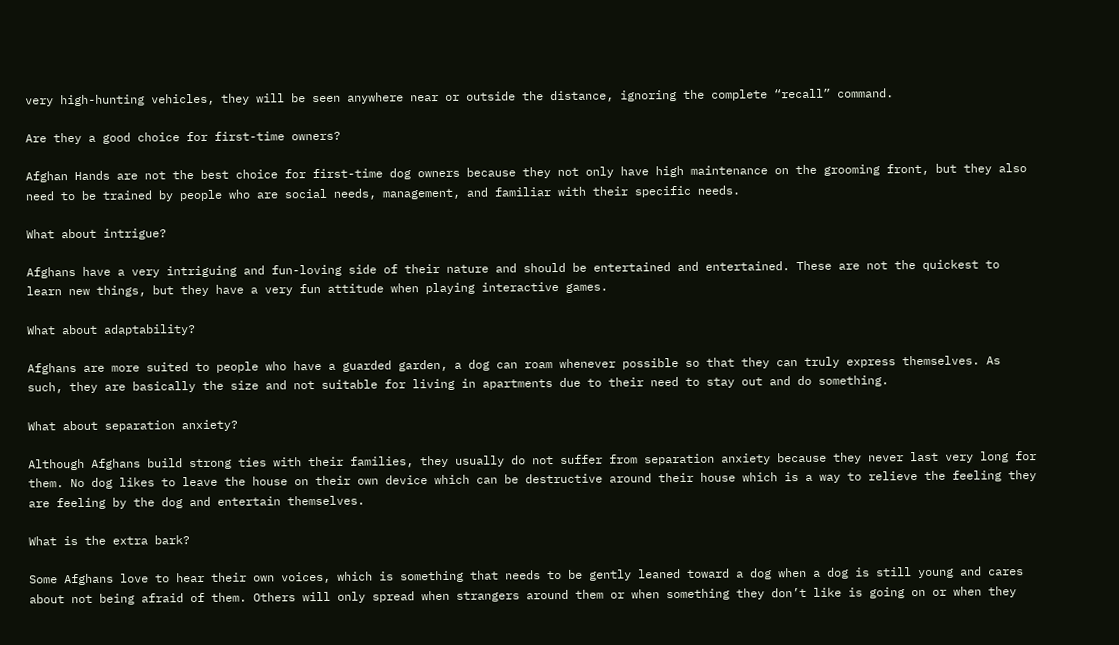very high-hunting vehicles, they will be seen anywhere near or outside the distance, ignoring the complete “recall” command.

Are they a good choice for first-time owners?

Afghan Hands are not the best choice for first-time dog owners because they not only have high maintenance on the grooming front, but they also need to be trained by people who are social needs, management, and familiar with their specific needs.

What about intrigue?

Afghans have a very intriguing and fun-loving side of their nature and should be entertained and entertained. These are not the quickest to learn new things, but they have a very fun attitude when playing interactive games.

What about adaptability?

Afghans are more suited to people who have a guarded garden, a dog can roam whenever possible so that they can truly express themselves. As such, they are basically the size and not suitable for living in apartments due to their need to stay out and do something.

What about separation anxiety?

Although Afghans build strong ties with their families, they usually do not suffer from separation anxiety because they never last very long for them. No dog likes to leave the house on their own device which can be destructive around their house which is a way to relieve the feeling they are feeling by the dog and entertain themselves.

What is the extra bark?

Some Afghans love to hear their own voices, which is something that needs to be gently leaned toward a dog when a dog is still young and cares about not being afraid of them. Others will only spread when strangers around them or when something they don’t like is going on or when they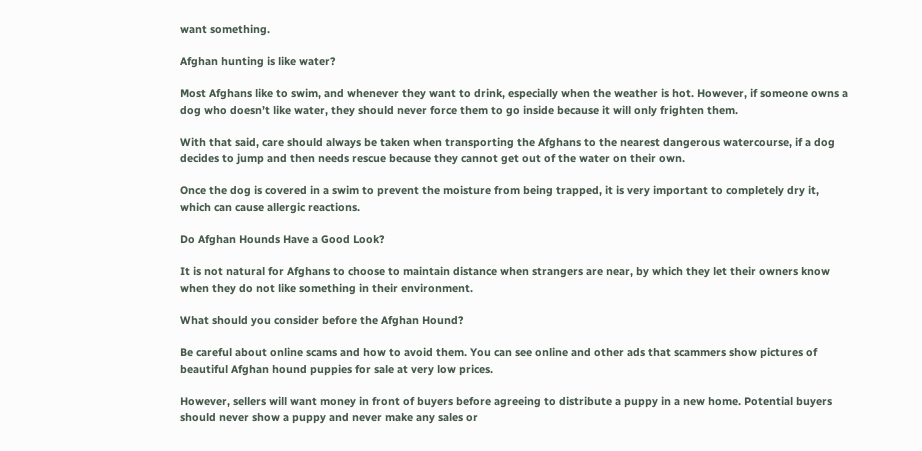want something.

Afghan hunting is like water?

Most Afghans like to swim, and whenever they want to drink, especially when the weather is hot. However, if someone owns a dog who doesn’t like water, they should never force them to go inside because it will only frighten them.

With that said, care should always be taken when transporting the Afghans to the nearest dangerous watercourse, if a dog decides to jump and then needs rescue because they cannot get out of the water on their own.

Once the dog is covered in a swim to prevent the moisture from being trapped, it is very important to completely dry it, which can cause allergic reactions.

Do Afghan Hounds Have a Good Look?

It is not natural for Afghans to choose to maintain distance when strangers are near, by which they let their owners know when they do not like something in their environment.

What should you consider before the Afghan Hound?

Be careful about online scams and how to avoid them. You can see online and other ads that scammers show pictures of beautiful Afghan hound puppies for sale at very low prices.

However, sellers will want money in front of buyers before agreeing to distribute a puppy in a new home. Potential buyers should never show a puppy and never make any sales or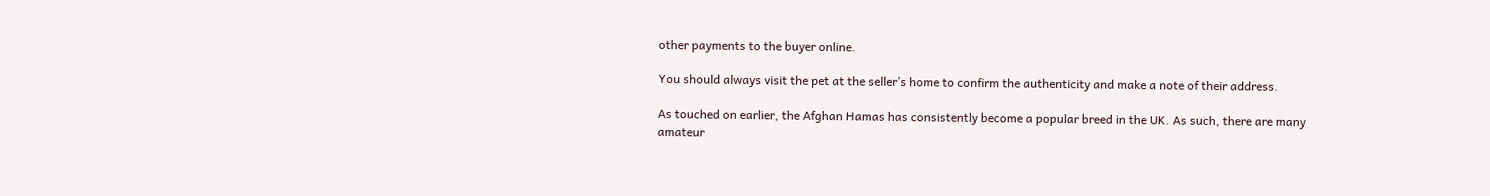other payments to the buyer online.

You should always visit the pet at the seller’s home to confirm the authenticity and make a note of their address.

As touched on earlier, the Afghan Hamas has consistently become a popular breed in the UK. As such, there are many amateur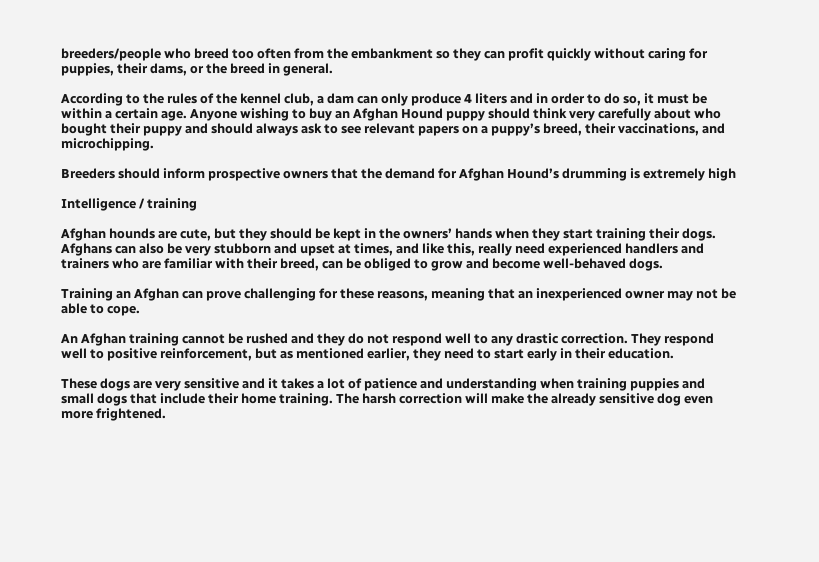breeders/people who breed too often from the embankment so they can profit quickly without caring for puppies, their dams, or the breed in general.

According to the rules of the kennel club, a dam can only produce 4 liters and in order to do so, it must be within a certain age. Anyone wishing to buy an Afghan Hound puppy should think very carefully about who bought their puppy and should always ask to see relevant papers on a puppy’s breed, their vaccinations, and microchipping.

Breeders should inform prospective owners that the demand for Afghan Hound’s drumming is extremely high

Intelligence / training

Afghan hounds are cute, but they should be kept in the owners’ hands when they start training their dogs. Afghans can also be very stubborn and upset at times, and like this, really need experienced handlers and trainers who are familiar with their breed, can be obliged to grow and become well-behaved dogs.

Training an Afghan can prove challenging for these reasons, meaning that an inexperienced owner may not be able to cope.

An Afghan training cannot be rushed and they do not respond well to any drastic correction. They respond well to positive reinforcement, but as mentioned earlier, they need to start early in their education.

These dogs are very sensitive and it takes a lot of patience and understanding when training puppies and small dogs that include their home training. The harsh correction will make the already sensitive dog even more frightened.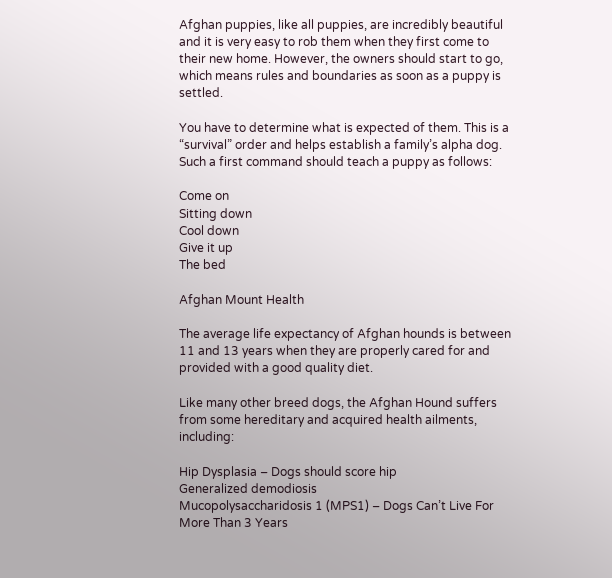Afghan puppies, like all puppies, are incredibly beautiful and it is very easy to rob them when they first come to their new home. However, the owners should start to go, which means rules and boundaries as soon as a puppy is settled.

You have to determine what is expected of them. This is a “survival” order and helps establish a family’s alpha dog. Such a first command should teach a puppy as follows:

Come on
Sitting down
Cool down
Give it up
The bed

Afghan Mount Health

The average life expectancy of Afghan hounds is between 11 and 13 years when they are properly cared for and provided with a good quality diet.

Like many other breed dogs, the Afghan Hound suffers from some hereditary and acquired health ailments, including:

Hip Dysplasia – Dogs should score hip
Generalized demodiosis
Mucopolysaccharidosis 1 (MPS1) – Dogs Can’t Live For More Than 3 Years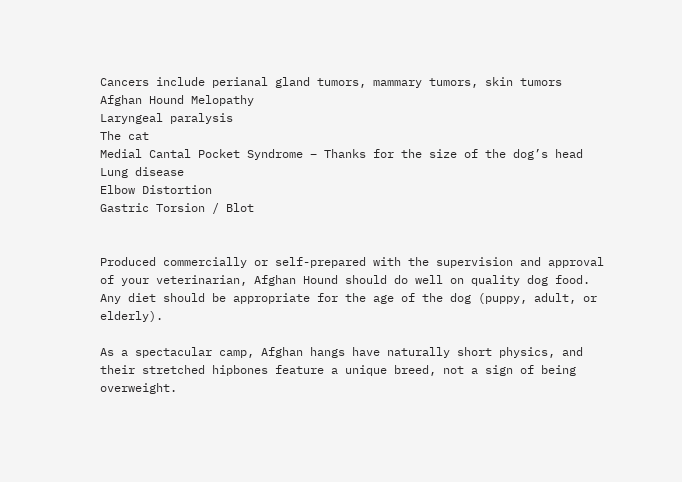Cancers include perianal gland tumors, mammary tumors, skin tumors
Afghan Hound Melopathy
Laryngeal paralysis
The cat
Medial Cantal Pocket Syndrome – Thanks for the size of the dog’s head
Lung disease
Elbow Distortion
Gastric Torsion / Blot


Produced commercially or self-prepared with the supervision and approval of your veterinarian, Afghan Hound should do well on quality dog food. Any diet should be appropriate for the age of the dog (puppy, adult, or elderly).

As a spectacular camp, Afghan hangs have naturally short physics, and their stretched hipbones feature a unique breed, not a sign of being overweight.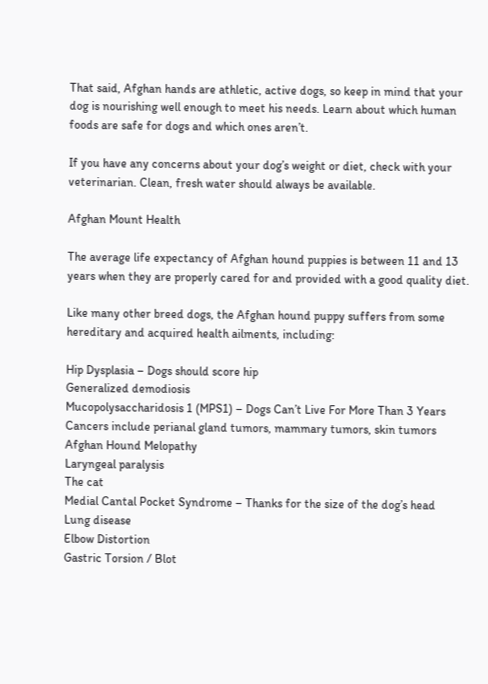That said, Afghan hands are athletic, active dogs, so keep in mind that your dog is nourishing well enough to meet his needs. Learn about which human foods are safe for dogs and which ones aren’t.

If you have any concerns about your dog’s weight or diet, check with your veterinarian. Clean, fresh water should always be available.

Afghan Mount Health

The average life expectancy of Afghan hound puppies is between 11 and 13 years when they are properly cared for and provided with a good quality diet.

Like many other breed dogs, the Afghan hound puppy suffers from some hereditary and acquired health ailments, including:

Hip Dysplasia – Dogs should score hip
Generalized demodiosis
Mucopolysaccharidosis 1 (MPS1) – Dogs Can’t Live For More Than 3 Years
Cancers include perianal gland tumors, mammary tumors, skin tumors
Afghan Hound Melopathy
Laryngeal paralysis
The cat
Medial Cantal Pocket Syndrome – Thanks for the size of the dog’s head
Lung disease
Elbow Distortion
Gastric Torsion / Blot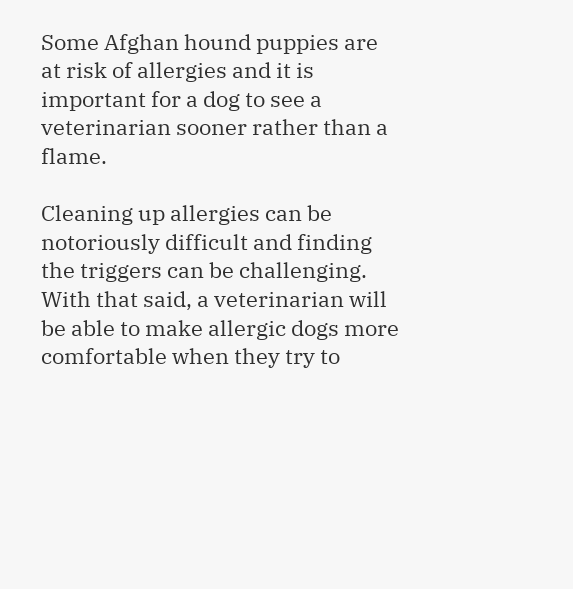Some Afghan hound puppies are at risk of allergies and it is important for a dog to see a veterinarian sooner rather than a flame.

Cleaning up allergies can be notoriously difficult and finding the triggers can be challenging. With that said, a veterinarian will be able to make allergic dogs more comfortable when they try to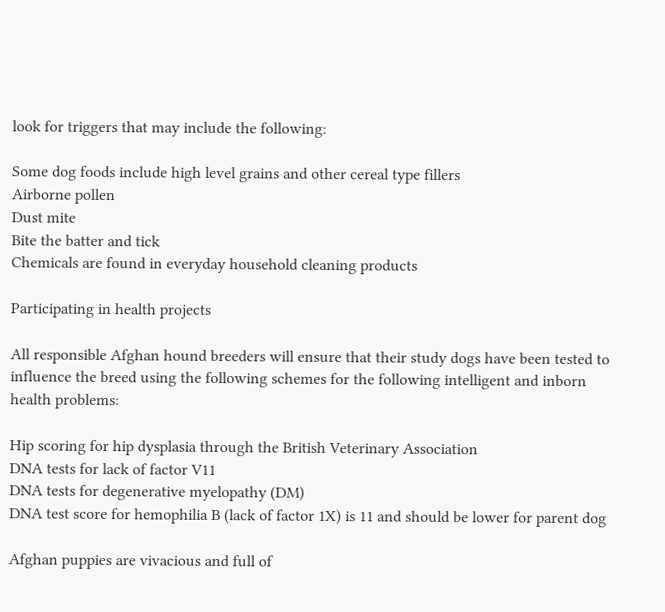look for triggers that may include the following:

Some dog foods include high level grains and other cereal type fillers
Airborne pollen
Dust mite
Bite the batter and tick
Chemicals are found in everyday household cleaning products

Participating in health projects

All responsible Afghan hound breeders will ensure that their study dogs have been tested to influence the breed using the following schemes for the following intelligent and inborn health problems:

Hip scoring for hip dysplasia through the British Veterinary Association
DNA tests for lack of factor V11
DNA tests for degenerative myelopathy (DM)
DNA test score for hemophilia B (lack of factor 1X) is 11 and should be lower for parent dog

Afghan puppies are vivacious and full of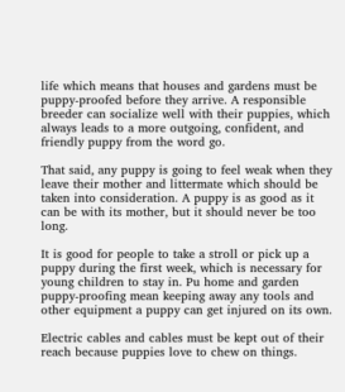life which means that houses and gardens must be puppy-proofed before they arrive. A responsible breeder can socialize well with their puppies, which always leads to a more outgoing, confident, and friendly puppy from the word go.

That said, any puppy is going to feel weak when they leave their mother and littermate which should be taken into consideration. A puppy is as good as it can be with its mother, but it should never be too long.

It is good for people to take a stroll or pick up a puppy during the first week, which is necessary for young children to stay in. Pu home and garden puppy-proofing mean keeping away any tools and other equipment a puppy can get injured on its own.

Electric cables and cables must be kept out of their reach because puppies love to chew on things.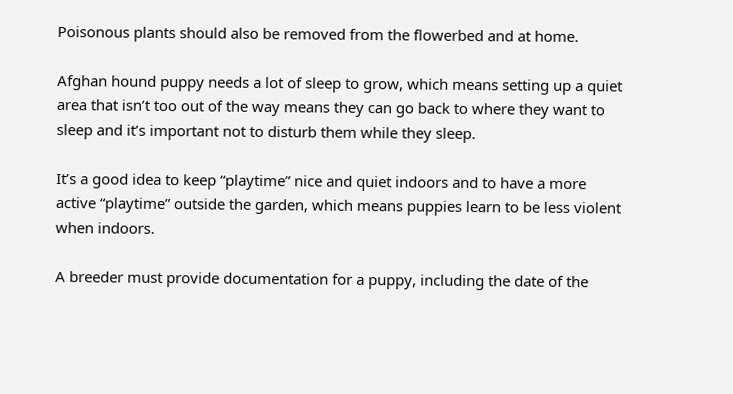Poisonous plants should also be removed from the flowerbed and at home.

Afghan hound puppy needs a lot of sleep to grow, which means setting up a quiet area that isn’t too out of the way means they can go back to where they want to sleep and it’s important not to disturb them while they sleep.

It’s a good idea to keep “playtime” nice and quiet indoors and to have a more active “playtime” outside the garden, which means puppies learn to be less violent when indoors.

A breeder must provide documentation for a puppy, including the date of the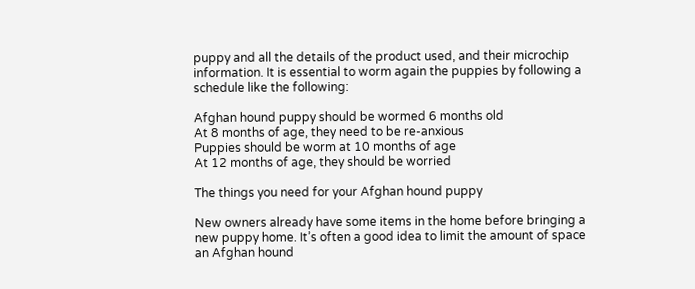puppy and all the details of the product used, and their microchip information. It is essential to worm again the puppies by following a schedule like the following:

Afghan hound puppy should be wormed 6 months old
At 8 months of age, they need to be re-anxious
Puppies should be worm at 10 months of age
At 12 months of age, they should be worried

The things you need for your Afghan hound puppy

New owners already have some items in the home before bringing a new puppy home. It’s often a good idea to limit the amount of space an Afghan hound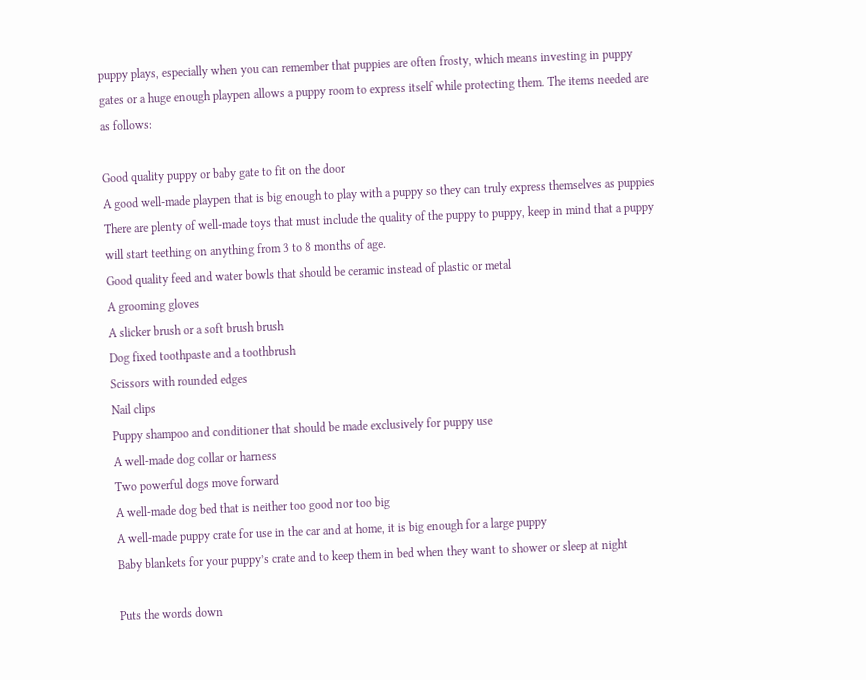puppy plays, especially when you can remember that puppies are often frosty, which means investing in puppy gates or a huge enough playpen allows a puppy room to express itself while protecting them. The items needed are as follows:

Good quality puppy or baby gate to fit on the door
A good well-made playpen that is big enough to play with a puppy so they can truly express themselves as puppies
There are plenty of well-made toys that must include the quality of the puppy to puppy, keep in mind that a puppy will start teething on anything from 3 to 8 months of age.
Good quality feed and water bowls that should be ceramic instead of plastic or metal
A grooming gloves
A slicker brush or a soft brush brush
Dog fixed toothpaste and a toothbrush
Scissors with rounded edges
Nail clips
Puppy shampoo and conditioner that should be made exclusively for puppy use
A well-made dog collar or harness
Two powerful dogs move forward
A well-made dog bed that is neither too good nor too big
A well-made puppy crate for use in the car and at home, it is big enough for a large puppy
Baby blankets for your puppy’s crate and to keep them in bed when they want to shower or sleep at night

Puts the words down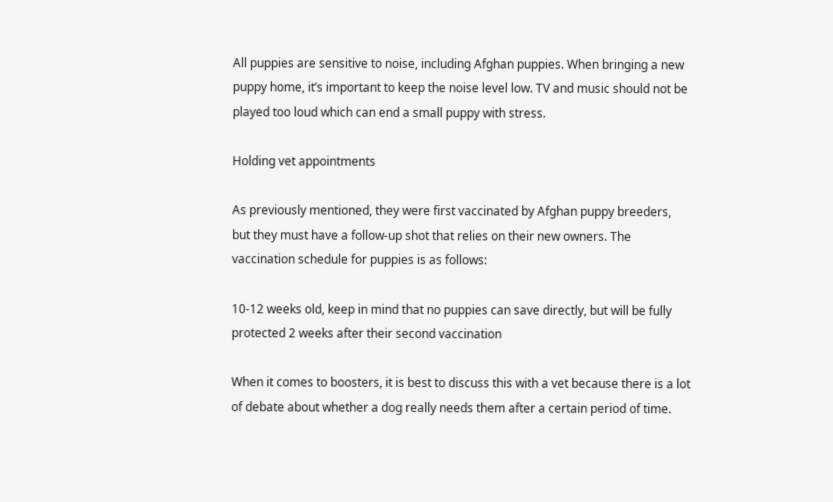All puppies are sensitive to noise, including Afghan puppies. When bringing a new puppy home, it’s important to keep the noise level low. TV and music should not be played too loud which can end a small puppy with stress.

Holding vet appointments

As previously mentioned, they were first vaccinated by Afghan puppy breeders, but they must have a follow-up shot that relies on their new owners. The vaccination schedule for puppies is as follows:

10-12 weeks old, keep in mind that no puppies can save directly, but will be fully protected 2 weeks after their second vaccination

When it comes to boosters, it is best to discuss this with a vet because there is a lot of debate about whether a dog really needs them after a certain period of time.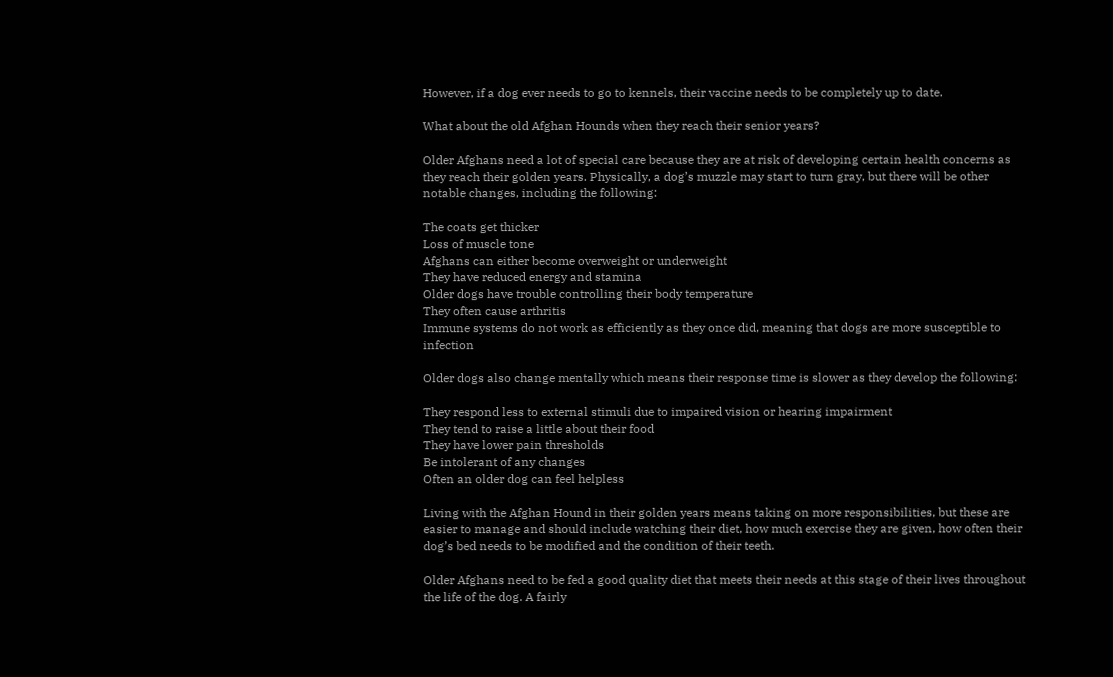However, if a dog ever needs to go to kennels, their vaccine needs to be completely up to date.

What about the old Afghan Hounds when they reach their senior years?

Older Afghans need a lot of special care because they are at risk of developing certain health concerns as they reach their golden years. Physically, a dog’s muzzle may start to turn gray, but there will be other notable changes, including the following:

The coats get thicker
Loss of muscle tone
Afghans can either become overweight or underweight
They have reduced energy and stamina
Older dogs have trouble controlling their body temperature
They often cause arthritis
Immune systems do not work as efficiently as they once did, meaning that dogs are more susceptible to infection

Older dogs also change mentally which means their response time is slower as they develop the following:

They respond less to external stimuli due to impaired vision or hearing impairment
They tend to raise a little about their food
They have lower pain thresholds
Be intolerant of any changes
Often an older dog can feel helpless

Living with the Afghan Hound in their golden years means taking on more responsibilities, but these are easier to manage and should include watching their diet, how much exercise they are given, how often their dog’s bed needs to be modified and the condition of their teeth.

Older Afghans need to be fed a good quality diet that meets their needs at this stage of their lives throughout the life of the dog. A fairly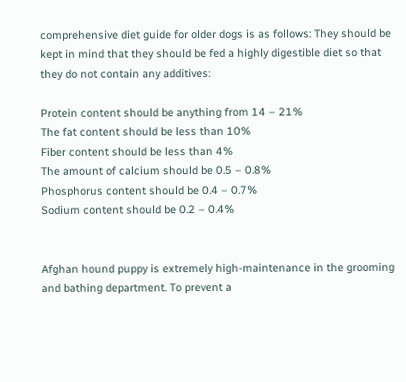comprehensive diet guide for older dogs is as follows: They should be kept in mind that they should be fed a highly digestible diet so that they do not contain any additives:

Protein content should be anything from 14 – 21%
The fat content should be less than 10%
Fiber content should be less than 4%
The amount of calcium should be 0.5 – 0.8%
Phosphorus content should be 0.4 – 0.7%
Sodium content should be 0.2 – 0.4%


Afghan hound puppy is extremely high-maintenance in the grooming and bathing department. To prevent a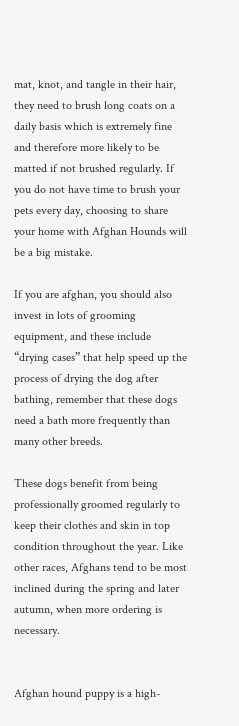mat, knot, and tangle in their hair, they need to brush long coats on a daily basis which is extremely fine and therefore more likely to be matted if not brushed regularly. If you do not have time to brush your pets every day, choosing to share your home with Afghan Hounds will be a big mistake.

If you are afghan, you should also invest in lots of grooming equipment, and these include “drying cases” that help speed up the process of drying the dog after bathing, remember that these dogs need a bath more frequently than many other breeds.

These dogs benefit from being professionally groomed regularly to keep their clothes and skin in top condition throughout the year. Like other races, Afghans tend to be most inclined during the spring and later autumn, when more ordering is necessary.


Afghan hound puppy is a high-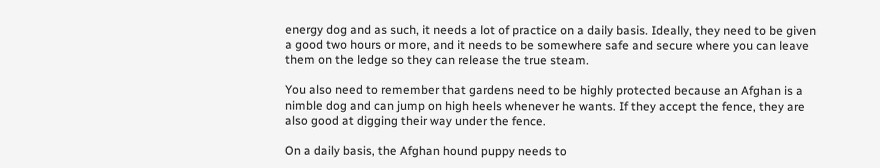energy dog and as such, it needs a lot of practice on a daily basis. Ideally, they need to be given a good two hours or more, and it needs to be somewhere safe and secure where you can leave them on the ledge so they can release the true steam.

You also need to remember that gardens need to be highly protected because an Afghan is a nimble dog and can jump on high heels whenever he wants. If they accept the fence, they are also good at digging their way under the fence.

On a daily basis, the Afghan hound puppy needs to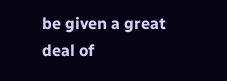be given a great deal of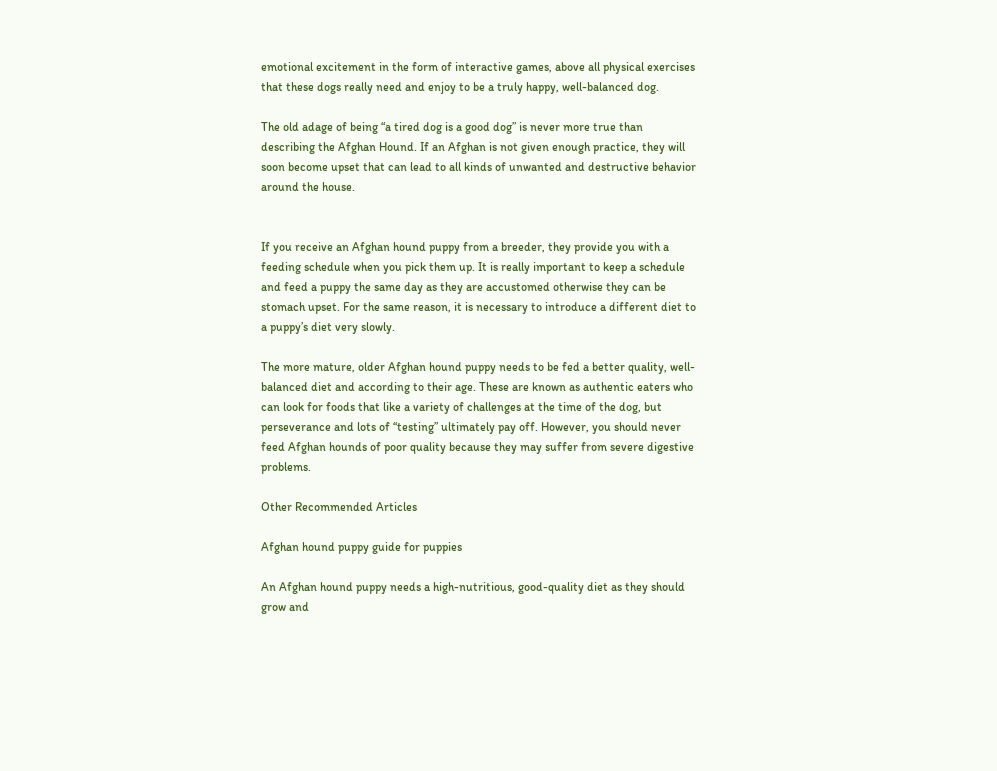emotional excitement in the form of interactive games, above all physical exercises that these dogs really need and enjoy to be a truly happy, well-balanced dog.

The old adage of being “a tired dog is a good dog” is never more true than describing the Afghan Hound. If an Afghan is not given enough practice, they will soon become upset that can lead to all kinds of unwanted and destructive behavior around the house.


If you receive an Afghan hound puppy from a breeder, they provide you with a feeding schedule when you pick them up. It is really important to keep a schedule and feed a puppy the same day as they are accustomed otherwise they can be stomach upset. For the same reason, it is necessary to introduce a different diet to a puppy’s diet very slowly.

The more mature, older Afghan hound puppy needs to be fed a better quality, well-balanced diet and according to their age. These are known as authentic eaters who can look for foods that like a variety of challenges at the time of the dog, but perseverance and lots of “testing” ultimately pay off. However, you should never feed Afghan hounds of poor quality because they may suffer from severe digestive problems.

Other Recommended Articles

Afghan hound puppy guide for puppies

An Afghan hound puppy needs a high-nutritious, good-quality diet as they should grow and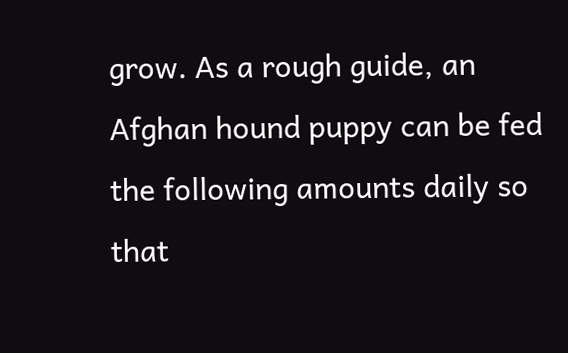grow. As a rough guide, an Afghan hound puppy can be fed the following amounts daily so that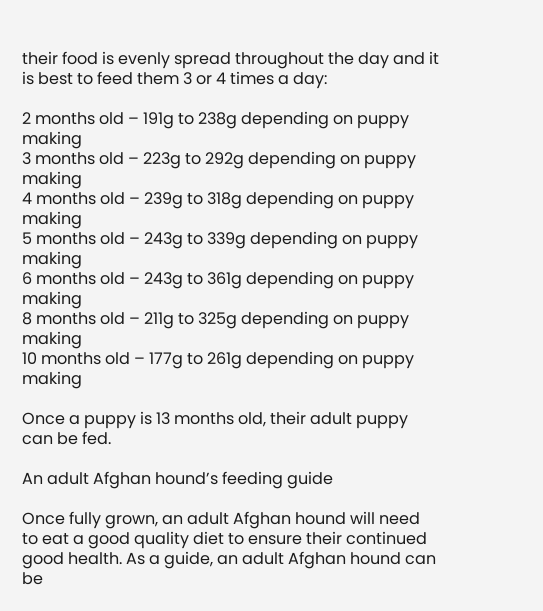their food is evenly spread throughout the day and it is best to feed them 3 or 4 times a day:

2 months old – 191g to 238g depending on puppy making
3 months old – 223g to 292g depending on puppy making
4 months old – 239g to 318g depending on puppy making
5 months old – 243g to 339g depending on puppy making
6 months old – 243g to 361g depending on puppy making
8 months old – 211g to 325g depending on puppy making
10 months old – 177g to 261g depending on puppy making

Once a puppy is 13 months old, their adult puppy can be fed.

An adult Afghan hound’s feeding guide

Once fully grown, an adult Afghan hound will need to eat a good quality diet to ensure their continued good health. As a guide, an adult Afghan hound can be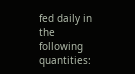fed daily in the following quantities: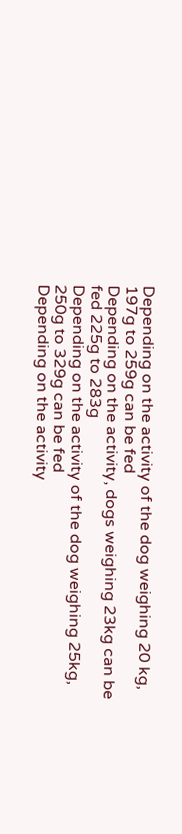Depending on the activity of the dog weighing 20 kg, 197g to 259g can be fed
Depending on the activity, dogs weighing 23kg can be fed 225g to 283g
Depending on the activity of the dog weighing 25kg, 250g to 329g can be fed
Depending on the activity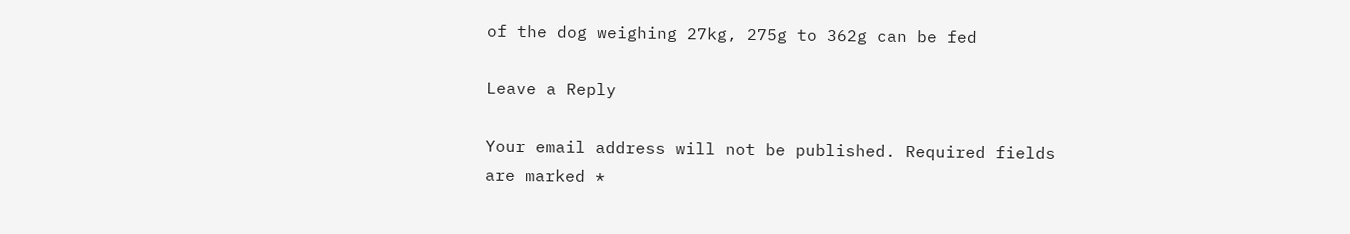of the dog weighing 27kg, 275g to 362g can be fed

Leave a Reply

Your email address will not be published. Required fields are marked *